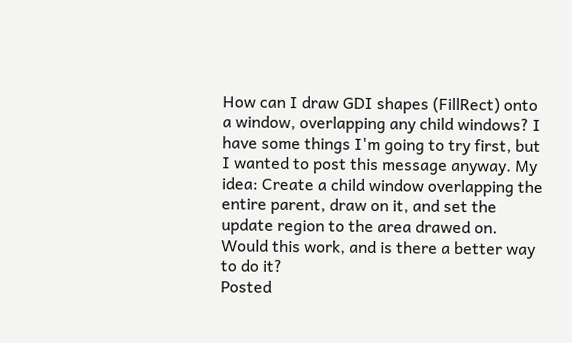How can I draw GDI shapes (FillRect) onto a window, overlapping any child windows? I have some things I'm going to try first, but I wanted to post this message anyway. My idea: Create a child window overlapping the entire parent, draw on it, and set the update region to the area drawed on. Would this work, and is there a better way to do it?
Posted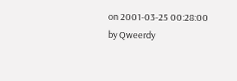on 2001-03-25 00:28:00 by Qweerdy